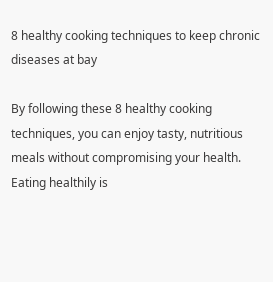8 healthy cooking techniques to keep chronic diseases at bay

By following these 8 healthy cooking techniques, you can enjoy tasty, nutritious meals without compromising your health. Eating healthily is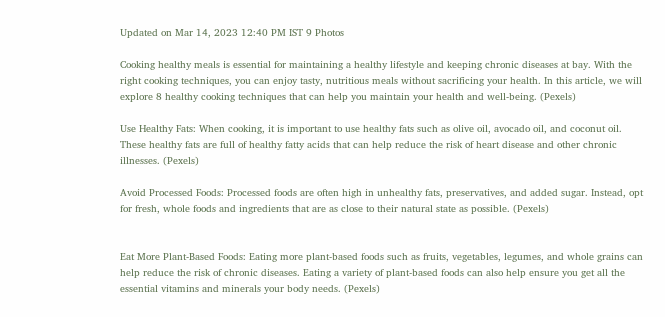Updated on Mar 14, 2023 12:40 PM IST 9 Photos

Cooking healthy meals is essential for maintaining a healthy lifestyle and keeping chronic diseases at bay. With the right cooking techniques, you can enjoy tasty, nutritious meals without sacrificing your health. In this article, we will explore 8 healthy cooking techniques that can help you maintain your health and well-being. (Pexels)

Use Healthy Fats: When cooking, it is important to use healthy fats such as olive oil, avocado oil, and coconut oil. These healthy fats are full of healthy fatty acids that can help reduce the risk of heart disease and other chronic illnesses. (Pexels)

Avoid Processed Foods: Processed foods are often high in unhealthy fats, preservatives, and added sugar. Instead, opt for fresh, whole foods and ingredients that are as close to their natural state as possible. (Pexels)


Eat More Plant-Based Foods: Eating more plant-based foods such as fruits, vegetables, legumes, and whole grains can help reduce the risk of chronic diseases. Eating a variety of plant-based foods can also help ensure you get all the essential vitamins and minerals your body needs. (Pexels)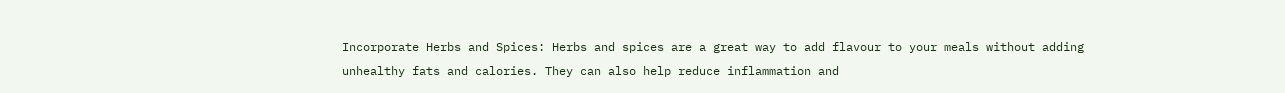Incorporate Herbs and Spices: Herbs and spices are a great way to add flavour to your meals without adding unhealthy fats and calories. They can also help reduce inflammation and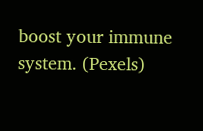boost your immune system. (Pexels)